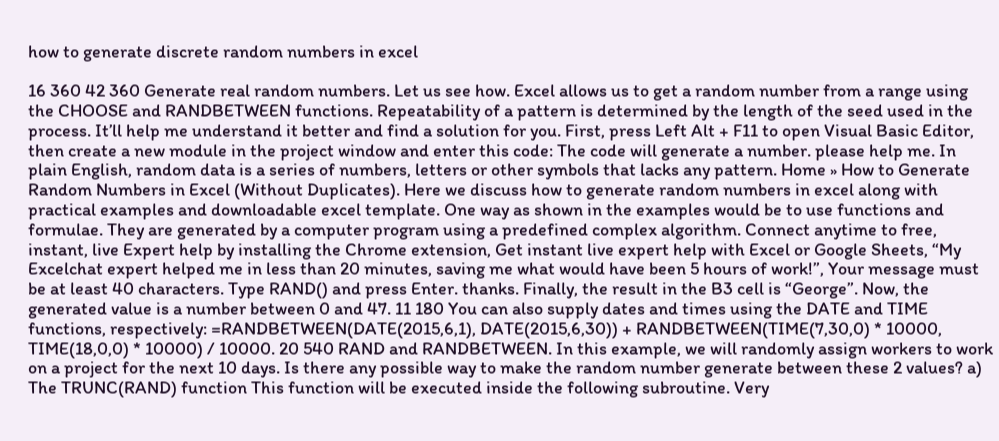how to generate discrete random numbers in excel

16 360 42 360 Generate real random numbers. Let us see how. Excel allows us to get a random number from a range using the CHOOSE and RANDBETWEEN functions. Repeatability of a pattern is determined by the length of the seed used in the process. It’ll help me understand it better and find a solution for you. First, press Left Alt + F11 to open Visual Basic Editor, then create a new module in the project window and enter this code: The code will generate a number. please help me. In plain English, random data is a series of numbers, letters or other symbols that lacks any pattern. Home » How to Generate Random Numbers in Excel (Without Duplicates). Here we discuss how to generate random numbers in excel along with practical examples and downloadable excel template. One way as shown in the examples would be to use functions and formulae. They are generated by a computer program using a predefined complex algorithm. Connect anytime to free, instant, live Expert help by installing the Chrome extension, Get instant live expert help with Excel or Google Sheets, “My Excelchat expert helped me in less than 20 minutes, saving me what would have been 5 hours of work!”, Your message must be at least 40 characters. Type RAND() and press Enter. thanks. Finally, the result in the B3 cell is “George”. Now, the generated value is a number between 0 and 47. 11 180 You can also supply dates and times using the DATE and TIME functions, respectively: =RANDBETWEEN(DATE(2015,6,1), DATE(2015,6,30)) + RANDBETWEEN(TIME(7,30,0) * 10000, TIME(18,0,0) * 10000) / 10000. 20 540 RAND and RANDBETWEEN. In this example, we will randomly assign workers to work on a project for the next 10 days. Is there any possible way to make the random number generate between these 2 values? a) The TRUNC(RAND) function This function will be executed inside the following subroutine. Very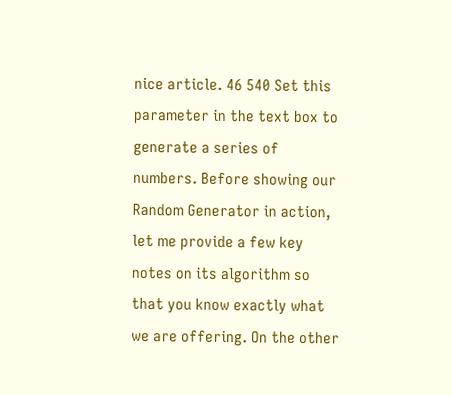nice article. 46 540 Set this parameter in the text box to generate a series of numbers. Before showing our Random Generator in action, let me provide a few key notes on its algorithm so that you know exactly what we are offering. On the other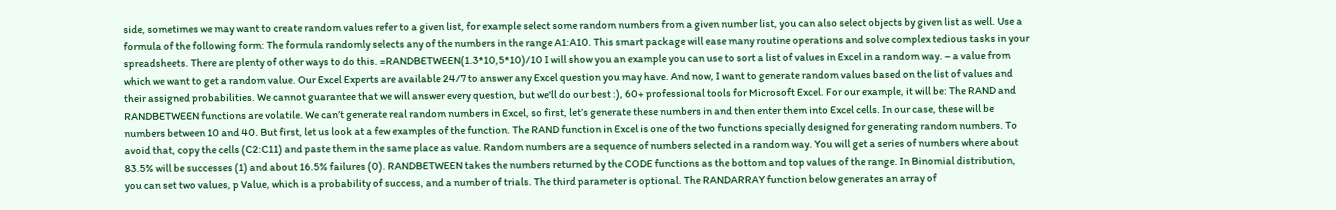side, sometimes we may want to create random values refer to a given list, for example select some random numbers from a given number list, you can also select objects by given list as well. Use a formula of the following form: The formula randomly selects any of the numbers in the range A1:A10. This smart package will ease many routine operations and solve complex tedious tasks in your spreadsheets. There are plenty of other ways to do this. =RANDBETWEEN(1.3*10,5*10)/10 I will show you an example you can use to sort a list of values in Excel in a random way. – a value from which we want to get a random value. Our Excel Experts are available 24/7 to answer any Excel question you may have. And now, I want to generate random values based on the list of values and their assigned probabilities. We cannot guarantee that we will answer every question, but we'll do our best :), 60+ professional tools for Microsoft Excel. For our example, it will be: The RAND and RANDBETWEEN functions are volatile. We can’t generate real random numbers in Excel, so first, let’s generate these numbers in and then enter them into Excel cells. In our case, these will be numbers between 10 and 40. But first, let us look at a few examples of the function. The RAND function in Excel is one of the two functions specially designed for generating random numbers. To avoid that, copy the cells (C2:C11) and paste them in the same place as value. Random numbers are a sequence of numbers selected in a random way. You will get a series of numbers where about 83.5% will be successes (1) and about 16.5% failures (0). RANDBETWEEN takes the numbers returned by the CODE functions as the bottom and top values of the range. In Binomial distribution, you can set two values, p Value, which is a probability of success, and a number of trials. The third parameter is optional. The RANDARRAY function below generates an array of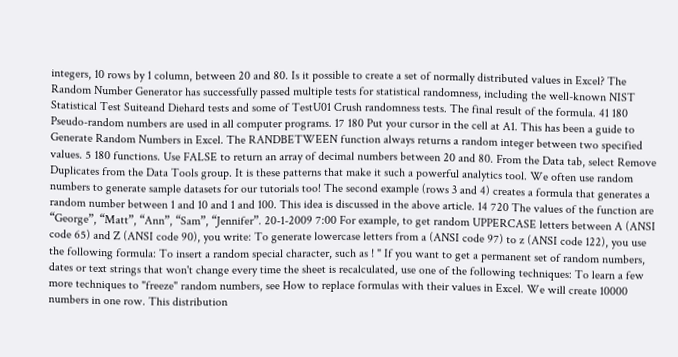integers, 10 rows by 1 column, between 20 and 80. Is it possible to create a set of normally distributed values in Excel? The Random Number Generator has successfully passed multiple tests for statistical randomness, including the well-known NIST Statistical Test Suiteand Diehard tests and some of TestU01 Crush randomness tests. The final result of the formula. 41 180 Pseudo-random numbers are used in all computer programs. 17 180 Put your cursor in the cell at A1. This has been a guide to Generate Random Numbers in Excel. The RANDBETWEEN function always returns a random integer between two specified values. 5 180 functions. Use FALSE to return an array of decimal numbers between 20 and 80. From the Data tab, select Remove Duplicates from the Data Tools group. It is these patterns that make it such a powerful analytics tool. We often use random numbers to generate sample datasets for our tutorials too! The second example (rows 3 and 4) creates a formula that generates a random number between 1 and 10 and 1 and 100. This idea is discussed in the above article. 14 720 The values of the function are “George”, “Matt”, “Ann”, “Sam”, “Jennifer”. 20-1-2009 7:00 For example, to get random UPPERCASE letters between A (ANSI code 65) and Z (ANSI code 90), you write: To generate lowercase letters from a (ANSI code 97) to z (ANSI code 122), you use the following formula: To insert a random special character, such as ! " If you want to get a permanent set of random numbers, dates or text strings that won't change every time the sheet is recalculated, use one of the following techniques: To learn a few more techniques to "freeze" random numbers, see How to replace formulas with their values in Excel. We will create 10000 numbers in one row. This distribution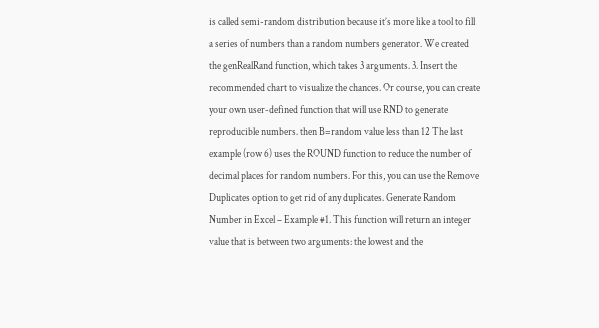is called semi-random distribution because it’s more like a tool to fill a series of numbers than a random numbers generator. We created the genRealRand function, which takes 3 arguments. 3. Insert the recommended chart to visualize the chances. Or course, you can create your own user-defined function that will use RND to generate reproducible numbers. then B=random value less than 12 The last example (row 6) uses the ROUND function to reduce the number of decimal places for random numbers. For this, you can use the Remove Duplicates option to get rid of any duplicates. Generate Random Number in Excel – Example #1. This function will return an integer value that is between two arguments: the lowest and the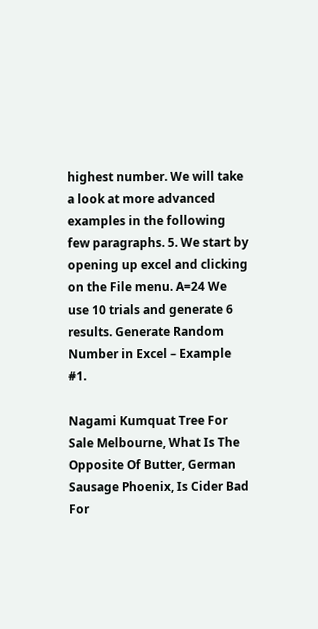highest number. We will take a look at more advanced examples in the following few paragraphs. 5. We start by opening up excel and clicking on the File menu. A=24 We use 10 trials and generate 6 results. Generate Random Number in Excel – Example #1.

Nagami Kumquat Tree For Sale Melbourne, What Is The Opposite Of Butter, German Sausage Phoenix, Is Cider Bad For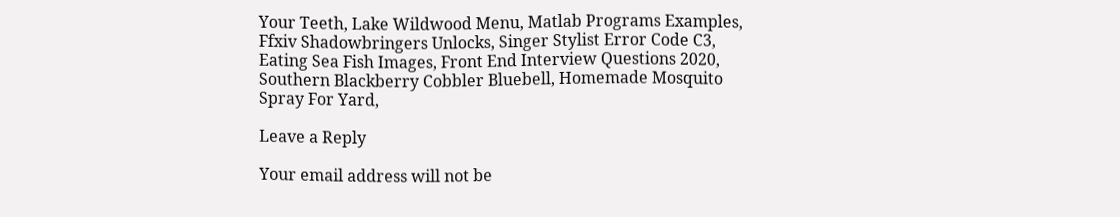Your Teeth, Lake Wildwood Menu, Matlab Programs Examples, Ffxiv Shadowbringers Unlocks, Singer Stylist Error Code C3, Eating Sea Fish Images, Front End Interview Questions 2020, Southern Blackberry Cobbler Bluebell, Homemade Mosquito Spray For Yard,

Leave a Reply

Your email address will not be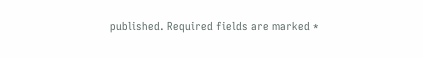published. Required fields are marked *